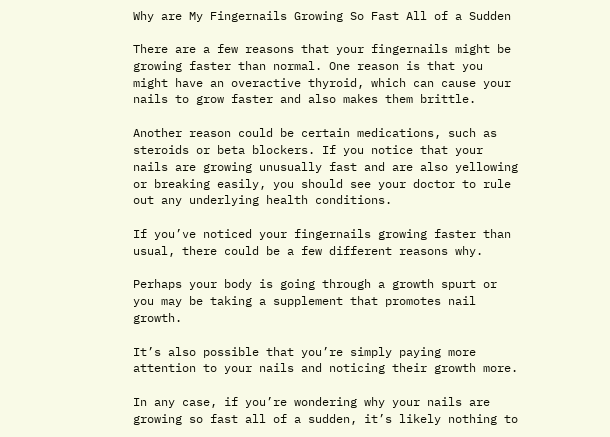Why are My Fingernails Growing So Fast All of a Sudden

There are a few reasons that your fingernails might be growing faster than normal. One reason is that you might have an overactive thyroid, which can cause your nails to grow faster and also makes them brittle.

Another reason could be certain medications, such as steroids or beta blockers. If you notice that your nails are growing unusually fast and are also yellowing or breaking easily, you should see your doctor to rule out any underlying health conditions.

If you’ve noticed your fingernails growing faster than usual, there could be a few different reasons why.

Perhaps your body is going through a growth spurt or you may be taking a supplement that promotes nail growth.

It’s also possible that you’re simply paying more attention to your nails and noticing their growth more.

In any case, if you’re wondering why your nails are growing so fast all of a sudden, it’s likely nothing to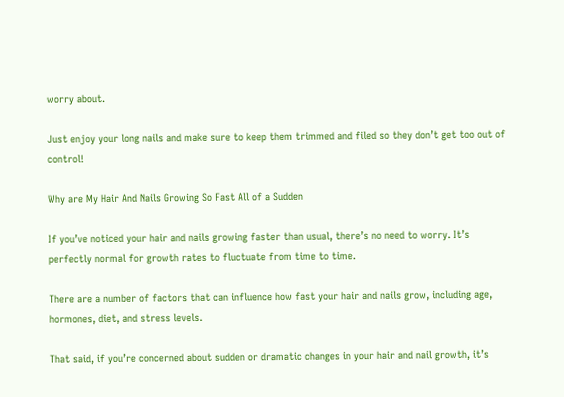worry about.

Just enjoy your long nails and make sure to keep them trimmed and filed so they don’t get too out of control!

Why are My Hair And Nails Growing So Fast All of a Sudden

If you’ve noticed your hair and nails growing faster than usual, there’s no need to worry. It’s perfectly normal for growth rates to fluctuate from time to time.

There are a number of factors that can influence how fast your hair and nails grow, including age, hormones, diet, and stress levels.

That said, if you’re concerned about sudden or dramatic changes in your hair and nail growth, it’s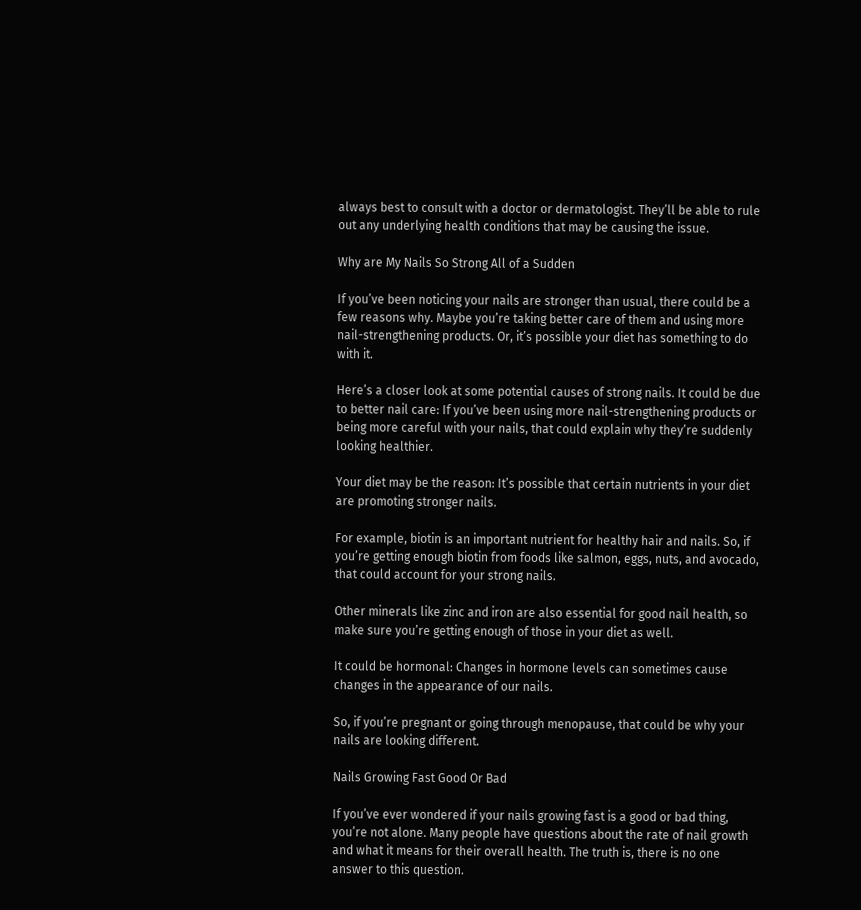always best to consult with a doctor or dermatologist. They’ll be able to rule out any underlying health conditions that may be causing the issue.

Why are My Nails So Strong All of a Sudden

If you’ve been noticing your nails are stronger than usual, there could be a few reasons why. Maybe you’re taking better care of them and using more nail-strengthening products. Or, it’s possible your diet has something to do with it.

Here’s a closer look at some potential causes of strong nails. It could be due to better nail care: If you’ve been using more nail-strengthening products or being more careful with your nails, that could explain why they’re suddenly looking healthier.

Your diet may be the reason: It’s possible that certain nutrients in your diet are promoting stronger nails.

For example, biotin is an important nutrient for healthy hair and nails. So, if you’re getting enough biotin from foods like salmon, eggs, nuts, and avocado, that could account for your strong nails.

Other minerals like zinc and iron are also essential for good nail health, so make sure you’re getting enough of those in your diet as well.

It could be hormonal: Changes in hormone levels can sometimes cause changes in the appearance of our nails.

So, if you’re pregnant or going through menopause, that could be why your nails are looking different.

Nails Growing Fast Good Or Bad

If you’ve ever wondered if your nails growing fast is a good or bad thing, you’re not alone. Many people have questions about the rate of nail growth and what it means for their overall health. The truth is, there is no one answer to this question.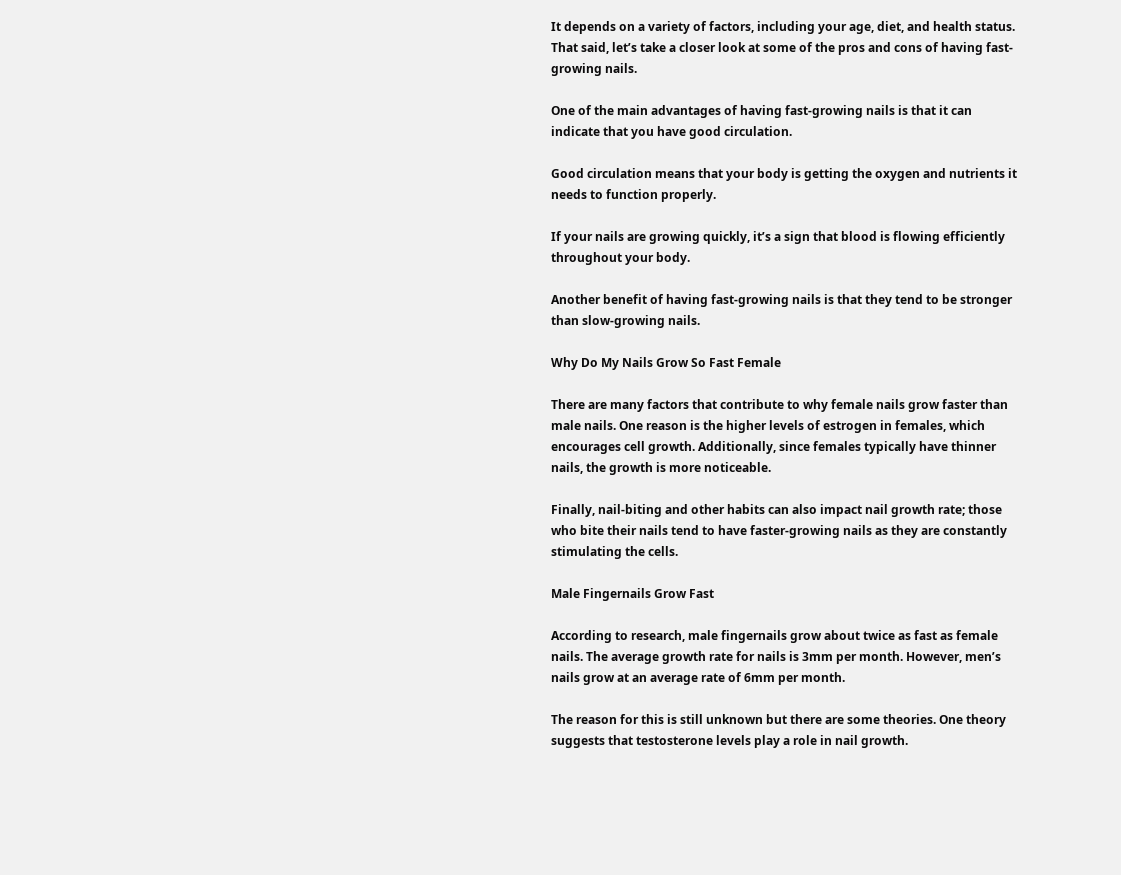It depends on a variety of factors, including your age, diet, and health status. That said, let’s take a closer look at some of the pros and cons of having fast-growing nails.

One of the main advantages of having fast-growing nails is that it can indicate that you have good circulation.

Good circulation means that your body is getting the oxygen and nutrients it needs to function properly.

If your nails are growing quickly, it’s a sign that blood is flowing efficiently throughout your body.

Another benefit of having fast-growing nails is that they tend to be stronger than slow-growing nails.

Why Do My Nails Grow So Fast Female

There are many factors that contribute to why female nails grow faster than male nails. One reason is the higher levels of estrogen in females, which encourages cell growth. Additionally, since females typically have thinner nails, the growth is more noticeable.

Finally, nail-biting and other habits can also impact nail growth rate; those who bite their nails tend to have faster-growing nails as they are constantly stimulating the cells.

Male Fingernails Grow Fast

According to research, male fingernails grow about twice as fast as female nails. The average growth rate for nails is 3mm per month. However, men’s nails grow at an average rate of 6mm per month.

The reason for this is still unknown but there are some theories. One theory suggests that testosterone levels play a role in nail growth.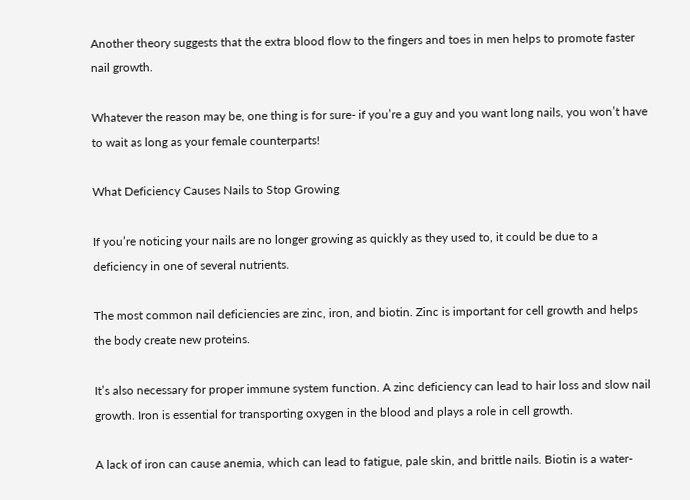Another theory suggests that the extra blood flow to the fingers and toes in men helps to promote faster nail growth.

Whatever the reason may be, one thing is for sure- if you’re a guy and you want long nails, you won’t have to wait as long as your female counterparts!

What Deficiency Causes Nails to Stop Growing

If you’re noticing your nails are no longer growing as quickly as they used to, it could be due to a deficiency in one of several nutrients.

The most common nail deficiencies are zinc, iron, and biotin. Zinc is important for cell growth and helps the body create new proteins.

It’s also necessary for proper immune system function. A zinc deficiency can lead to hair loss and slow nail growth. Iron is essential for transporting oxygen in the blood and plays a role in cell growth.

A lack of iron can cause anemia, which can lead to fatigue, pale skin, and brittle nails. Biotin is a water-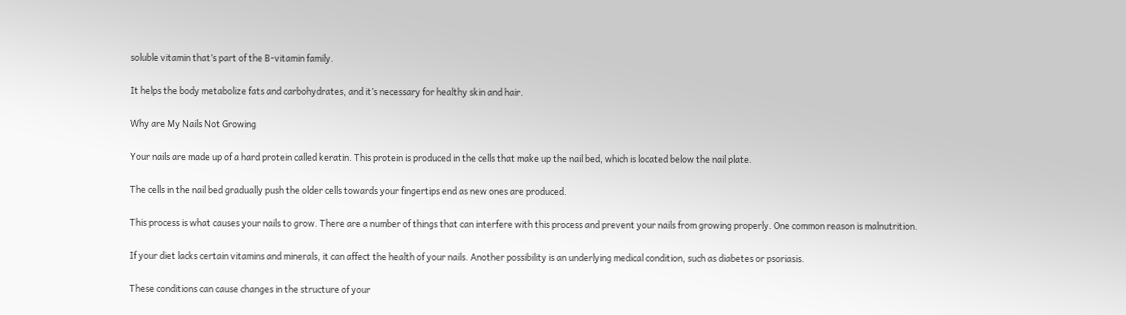soluble vitamin that’s part of the B-vitamin family.

It helps the body metabolize fats and carbohydrates, and it’s necessary for healthy skin and hair.

Why are My Nails Not Growing

Your nails are made up of a hard protein called keratin. This protein is produced in the cells that make up the nail bed, which is located below the nail plate.

The cells in the nail bed gradually push the older cells towards your fingertips end as new ones are produced.

This process is what causes your nails to grow. There are a number of things that can interfere with this process and prevent your nails from growing properly. One common reason is malnutrition.

If your diet lacks certain vitamins and minerals, it can affect the health of your nails. Another possibility is an underlying medical condition, such as diabetes or psoriasis.

These conditions can cause changes in the structure of your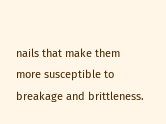nails that make them more susceptible to breakage and brittleness.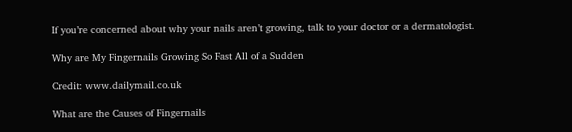If you’re concerned about why your nails aren’t growing, talk to your doctor or a dermatologist.

Why are My Fingernails Growing So Fast All of a Sudden

Credit: www.dailymail.co.uk

What are the Causes of Fingernails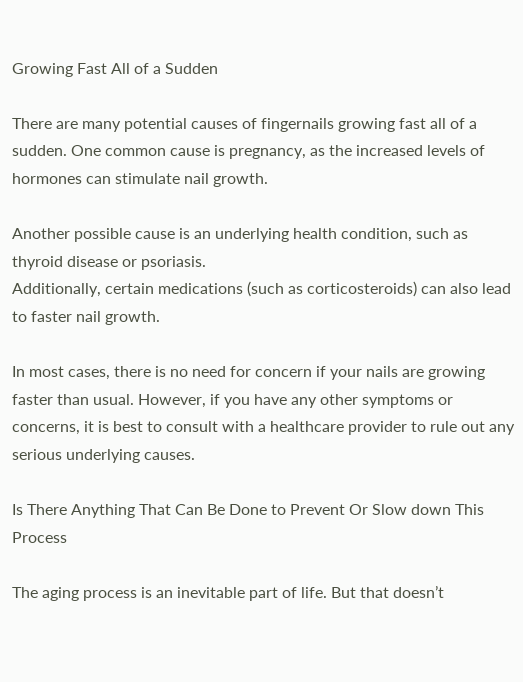Growing Fast All of a Sudden

There are many potential causes of fingernails growing fast all of a sudden. One common cause is pregnancy, as the increased levels of hormones can stimulate nail growth.

Another possible cause is an underlying health condition, such as thyroid disease or psoriasis.
Additionally, certain medications (such as corticosteroids) can also lead to faster nail growth.

In most cases, there is no need for concern if your nails are growing faster than usual. However, if you have any other symptoms or concerns, it is best to consult with a healthcare provider to rule out any serious underlying causes.

Is There Anything That Can Be Done to Prevent Or Slow down This Process

The aging process is an inevitable part of life. But that doesn’t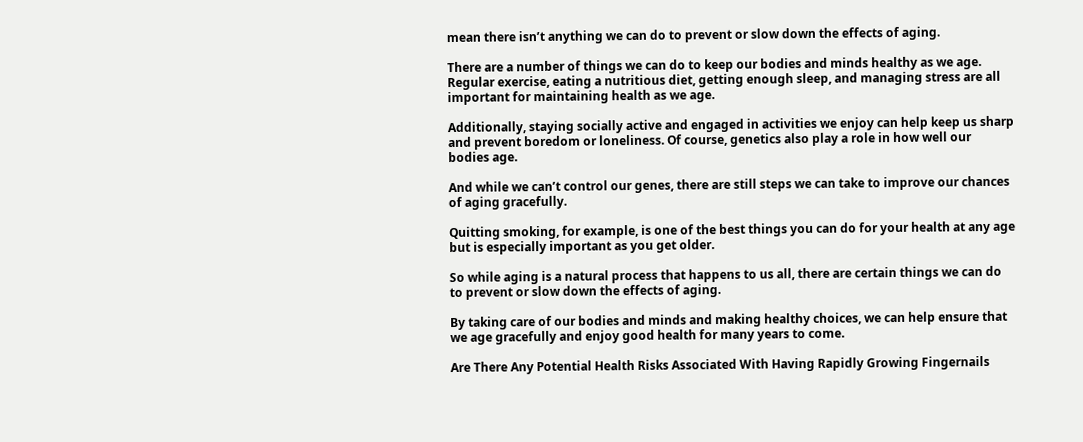mean there isn’t anything we can do to prevent or slow down the effects of aging.

There are a number of things we can do to keep our bodies and minds healthy as we age. Regular exercise, eating a nutritious diet, getting enough sleep, and managing stress are all important for maintaining health as we age.

Additionally, staying socially active and engaged in activities we enjoy can help keep us sharp and prevent boredom or loneliness. Of course, genetics also play a role in how well our bodies age.

And while we can’t control our genes, there are still steps we can take to improve our chances of aging gracefully.

Quitting smoking, for example, is one of the best things you can do for your health at any age but is especially important as you get older.

So while aging is a natural process that happens to us all, there are certain things we can do to prevent or slow down the effects of aging.

By taking care of our bodies and minds and making healthy choices, we can help ensure that we age gracefully and enjoy good health for many years to come.

Are There Any Potential Health Risks Associated With Having Rapidly Growing Fingernails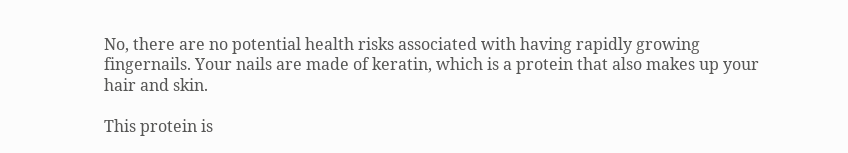No, there are no potential health risks associated with having rapidly growing fingernails. Your nails are made of keratin, which is a protein that also makes up your hair and skin.

This protein is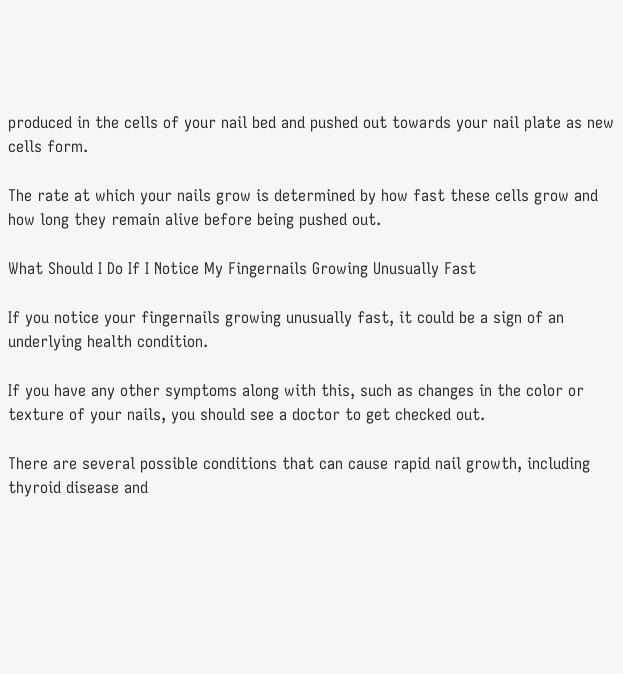produced in the cells of your nail bed and pushed out towards your nail plate as new cells form.

The rate at which your nails grow is determined by how fast these cells grow and how long they remain alive before being pushed out.

What Should I Do If I Notice My Fingernails Growing Unusually Fast

If you notice your fingernails growing unusually fast, it could be a sign of an underlying health condition.

If you have any other symptoms along with this, such as changes in the color or texture of your nails, you should see a doctor to get checked out.

There are several possible conditions that can cause rapid nail growth, including thyroid disease and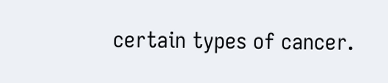certain types of cancer.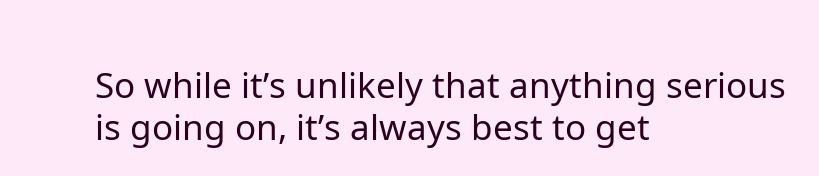So while it’s unlikely that anything serious is going on, it’s always best to get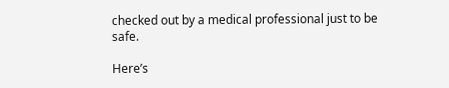checked out by a medical professional just to be safe.

Here’s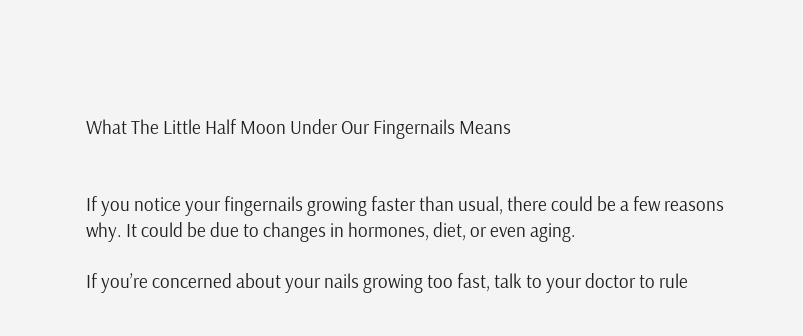What The Little Half Moon Under Our Fingernails Means


If you notice your fingernails growing faster than usual, there could be a few reasons why. It could be due to changes in hormones, diet, or even aging.

If you’re concerned about your nails growing too fast, talk to your doctor to rule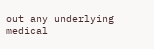out any underlying medical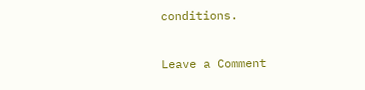conditions.

Leave a Comment